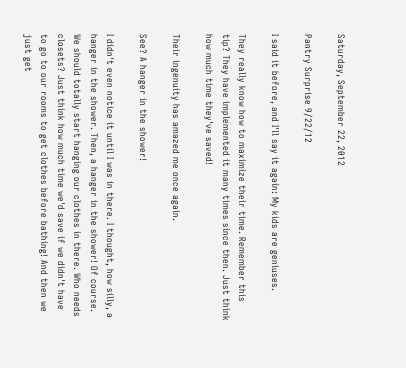Saturday, September 22, 2012

Pantry Surprise 9/22/12

I said it before, and I'll say it again: My kids are geniuses.

They really know how to maximize their time. Remember this tip? They have implemented it many times since then. Just think how much time they've saved!

Their ingenuity has amazed me once again.

See? A hanger in the shower!

I didn't even notice it until I was in there. I thought, how silly, a hanger in the shower. Then, a hanger in the shower! Of course. We should totally start hanging our clothes in there. Who needs closets? Just think how much time we'd save if we didn't have to go to our rooms to get clothes before bathing! And then we just get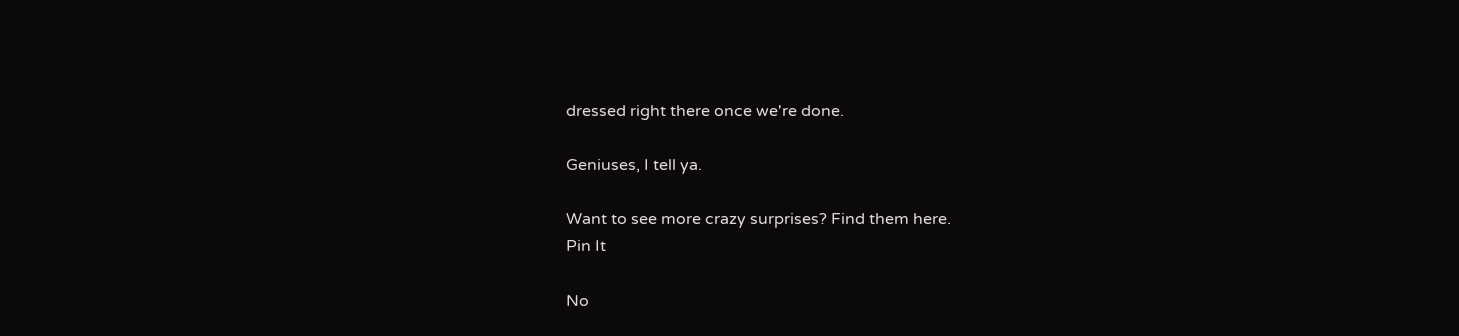dressed right there once we're done.

Geniuses, I tell ya.

Want to see more crazy surprises? Find them here.
Pin It

No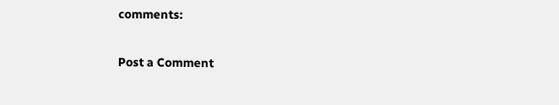comments:

Post a Comment